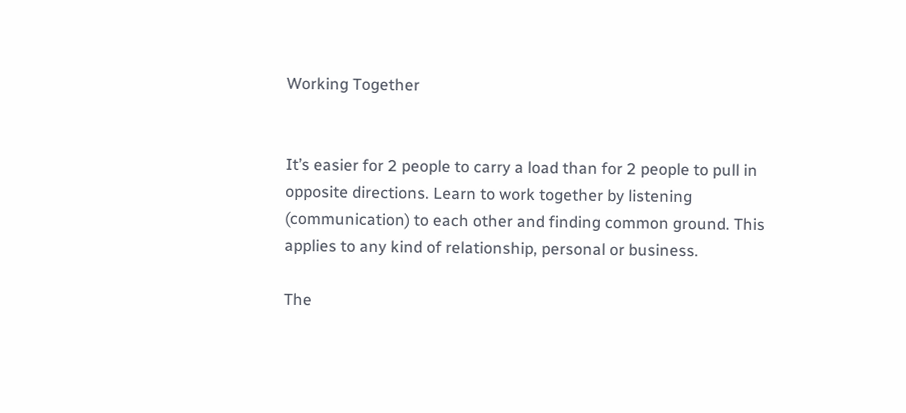Working Together


It’s easier for 2 people to carry a load than for 2 people to pull in opposite directions. Learn to work together by listening (communication) to each other and finding common ground. This applies to any kind of relationship, personal or business.

The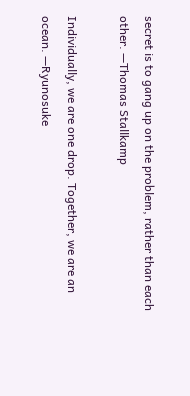secret is to gang up on the problem, rather than each other. —Thomas Stallkamp

Individually, we are one drop. Together, we are an ocean. —Ryunosuke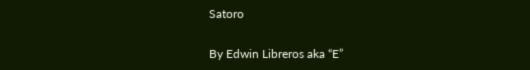Satoro

By Edwin Libreros aka “E”